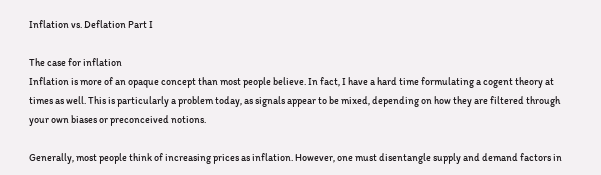Inflation vs. Deflation Part I

The case for inflation
Inflation is more of an opaque concept than most people believe. In fact, I have a hard time formulating a cogent theory at times as well. This is particularly a problem today, as signals appear to be mixed, depending on how they are filtered through your own biases or preconceived notions.

Generally, most people think of increasing prices as inflation. However, one must disentangle supply and demand factors in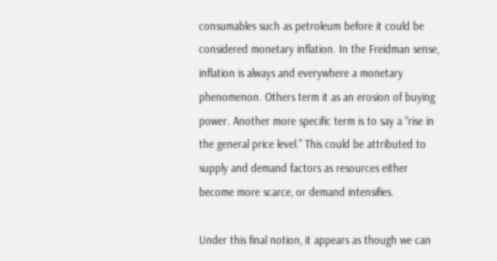consumables such as petroleum before it could be considered monetary inflation. In the Freidman sense, inflation is always and everywhere a monetary phenomenon. Others term it as an erosion of buying power. Another more specific term is to say a “rise in the general price level.” This could be attributed to supply and demand factors as resources either become more scarce, or demand intensifies.

Under this final notion, it appears as though we can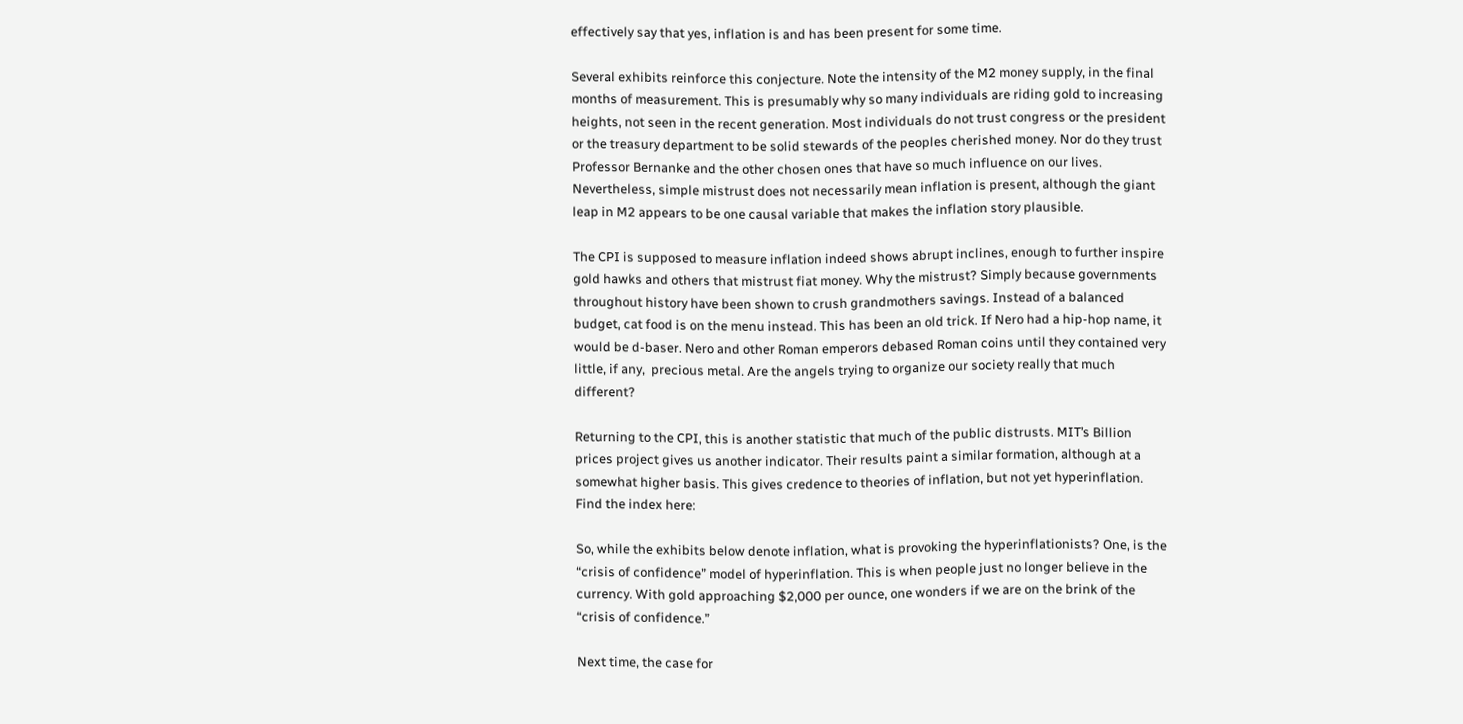effectively say that yes, inflation is and has been present for some time.

Several exhibits reinforce this conjecture. Note the intensity of the M2 money supply, in the final months of measurement. This is presumably why so many individuals are riding gold to increasing heights, not seen in the recent generation. Most individuals do not trust congress or the president or the treasury department to be solid stewards of the peoples cherished money. Nor do they trust Professor Bernanke and the other chosen ones that have so much influence on our lives. Nevertheless, simple mistrust does not necessarily mean inflation is present, although the giant leap in M2 appears to be one causal variable that makes the inflation story plausible.

The CPI is supposed to measure inflation indeed shows abrupt inclines, enough to further inspire gold hawks and others that mistrust fiat money. Why the mistrust? Simply because governments throughout history have been shown to crush grandmothers savings. Instead of a balanced budget, cat food is on the menu instead. This has been an old trick. If Nero had a hip-hop name, it would be d-baser. Nero and other Roman emperors debased Roman coins until they contained very little, if any,  precious metal. Are the angels trying to organize our society really that much different?

Returning to the CPI, this is another statistic that much of the public distrusts. MIT’s Billion prices project gives us another indicator. Their results paint a similar formation, although at a somewhat higher basis. This gives credence to theories of inflation, but not yet hyperinflation. Find the index here:

So, while the exhibits below denote inflation, what is provoking the hyperinflationists? One, is the “crisis of confidence” model of hyperinflation. This is when people just no longer believe in the currency. With gold approaching $2,000 per ounce, one wonders if we are on the brink of the “crisis of confidence.”

Next time, the case for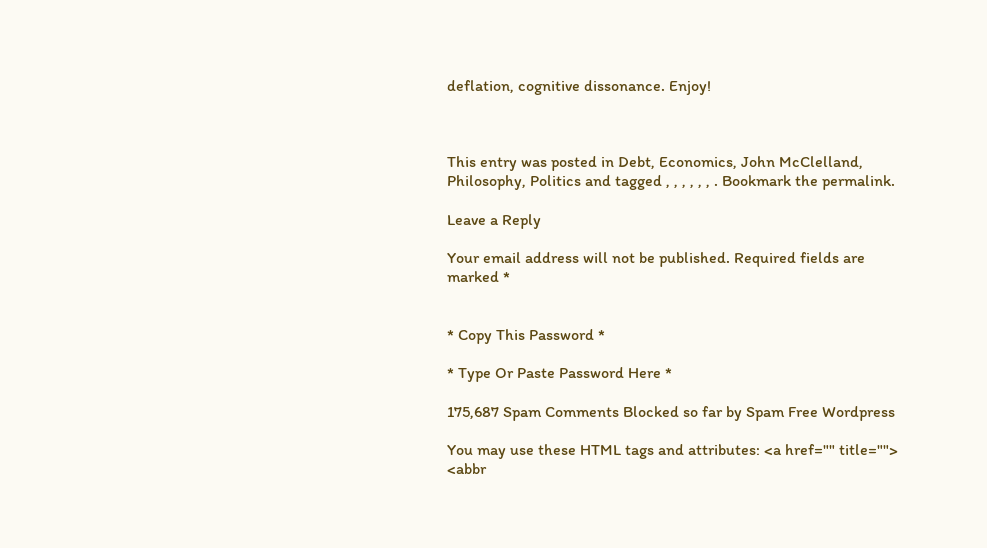deflation, cognitive dissonance. Enjoy!



This entry was posted in Debt, Economics, John McClelland, Philosophy, Politics and tagged , , , , , , . Bookmark the permalink.

Leave a Reply

Your email address will not be published. Required fields are marked *


* Copy This Password *

* Type Or Paste Password Here *

175,687 Spam Comments Blocked so far by Spam Free Wordpress

You may use these HTML tags and attributes: <a href="" title=""> <abbr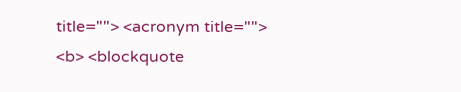title=""> <acronym title=""> <b> <blockquote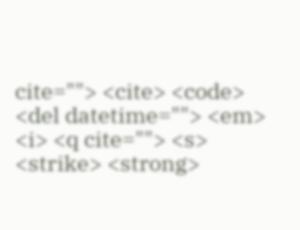cite=""> <cite> <code> <del datetime=""> <em> <i> <q cite=""> <s> <strike> <strong>